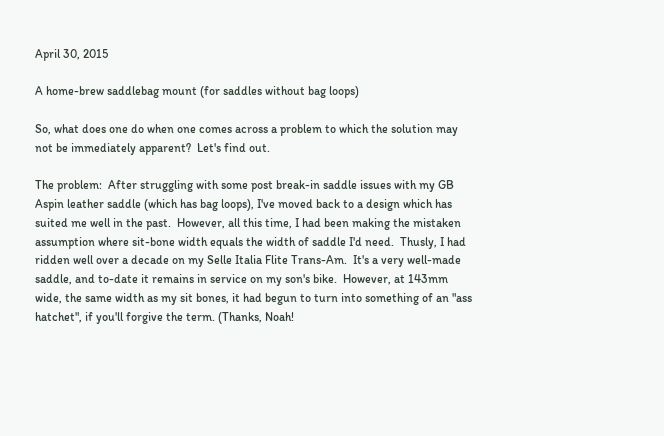April 30, 2015

A home-brew saddlebag mount (for saddles without bag loops)

So, what does one do when one comes across a problem to which the solution may not be immediately apparent?  Let's find out.

The problem:  After struggling with some post break-in saddle issues with my GB Aspin leather saddle (which has bag loops), I've moved back to a design which has suited me well in the past.  However, all this time, I had been making the mistaken assumption where sit-bone width equals the width of saddle I'd need.  Thusly, I had ridden well over a decade on my Selle Italia Flite Trans-Am.  It's a very well-made saddle, and to-date it remains in service on my son's bike.  However, at 143mm wide, the same width as my sit bones, it had begun to turn into something of an "ass hatchet", if you'll forgive the term. (Thanks, Noah!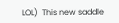LOL)  This new saddle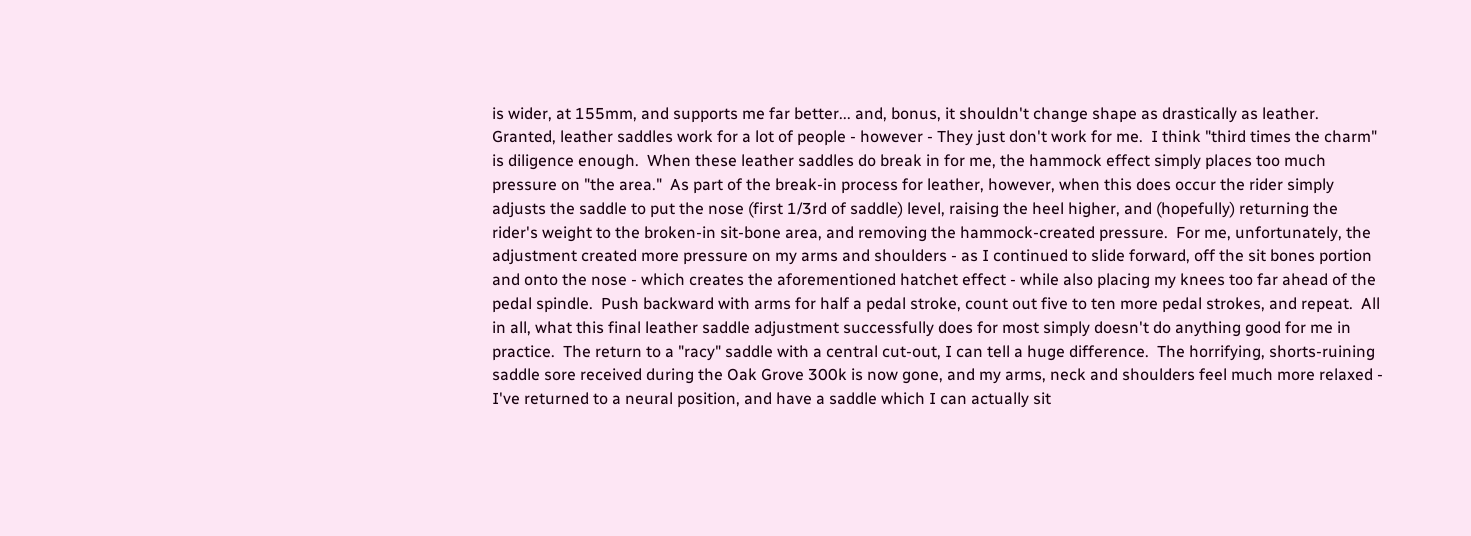is wider, at 155mm, and supports me far better... and, bonus, it shouldn't change shape as drastically as leather.  Granted, leather saddles work for a lot of people - however - They just don't work for me.  I think "third times the charm" is diligence enough.  When these leather saddles do break in for me, the hammock effect simply places too much pressure on "the area."  As part of the break-in process for leather, however, when this does occur the rider simply adjusts the saddle to put the nose (first 1/3rd of saddle) level, raising the heel higher, and (hopefully) returning the rider's weight to the broken-in sit-bone area, and removing the hammock-created pressure.  For me, unfortunately, the adjustment created more pressure on my arms and shoulders - as I continued to slide forward, off the sit bones portion and onto the nose - which creates the aforementioned hatchet effect - while also placing my knees too far ahead of the pedal spindle.  Push backward with arms for half a pedal stroke, count out five to ten more pedal strokes, and repeat.  All in all, what this final leather saddle adjustment successfully does for most simply doesn't do anything good for me in practice.  The return to a "racy" saddle with a central cut-out, I can tell a huge difference.  The horrifying, shorts-ruining saddle sore received during the Oak Grove 300k is now gone, and my arms, neck and shoulders feel much more relaxed - I've returned to a neural position, and have a saddle which I can actually sit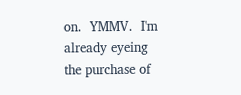on.  YMMV.  I'm already eyeing the purchase of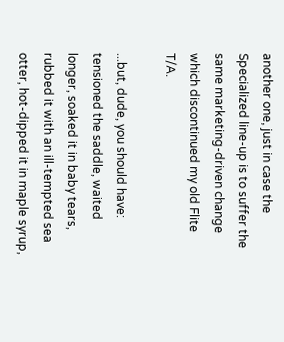another one, just in case the Specialized line-up is to suffer the same marketing-driven change which discontinued my old Flite T/A.

...but, dude, you should have:  tensioned the saddle, waited longer, soaked it in baby tears, rubbed it with an ill-tempted sea otter, hot-dipped it in maple syrup,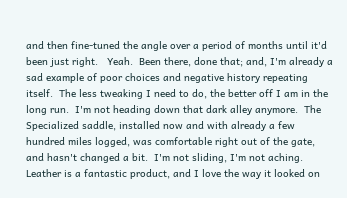and then fine-tuned the angle over a period of months until it'd been just right.   Yeah.  Been there, done that; and, I'm already a sad example of poor choices and negative history repeating itself.  The less tweaking I need to do, the better off I am in the long run.  I'm not heading down that dark alley anymore.  The Specialized saddle, installed now and with already a few hundred miles logged, was comfortable right out of the gate, and hasn't changed a bit.  I'm not sliding, I'm not aching.  Leather is a fantastic product, and I love the way it looked on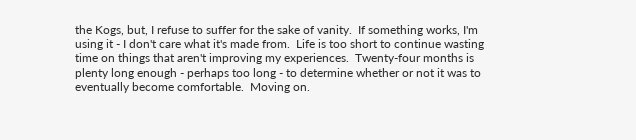the Kogs, but, I refuse to suffer for the sake of vanity.  If something works, I'm using it - I don't care what it's made from.  Life is too short to continue wasting time on things that aren't improving my experiences.  Twenty-four months is plenty long enough - perhaps too long - to determine whether or not it was to eventually become comfortable.  Moving on.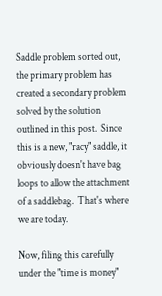Saddle problem sorted out, the primary problem has created a secondary problem solved by the solution outlined in this post.  Since this is a new, "racy" saddle, it obviously doesn't have bag loops to allow the attachment of a saddlebag.  That's where we are today.

Now, filing this carefully under the "time is money"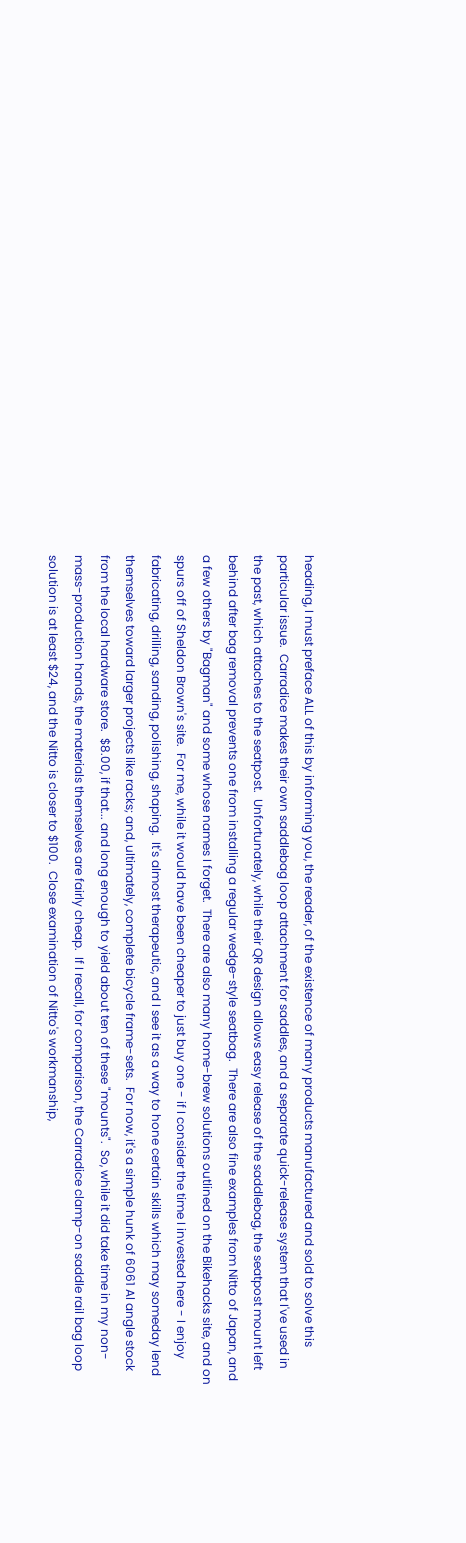heading, I must preface ALL of this by informing you, the reader, of the existence of many products manufactured and sold to solve this particular issue.  Carradice makes their own saddlebag loop attachment for saddles, and a separate quick-release system that I've used in the past, which attaches to the seatpost.  Unfortunately, while their QR design allows easy release of the saddlebag, the seatpost mount left behind after bag removal prevents one from installing a regular wedge-style seatbag.  There are also fine examples from Nitto of Japan, and a few others by "Bagman" and some whose names I forget.  There are also many home-brew solutions outlined on the Bikehacks site, and on spurs off of Sheldon Brown's site.  For me, while it would have been cheaper to just buy one - if I consider the time I invested here - I enjoy fabricating, drilling, sanding, polishing, shaping.  It's almost therapeutic, and I see it as a way to hone certain skills which may someday lend themselves toward larger projects like racks; and, ultimately, complete bicycle frame-sets.  For now, it's a simple hunk of 6061 Al angle stock from the local hardware store.  $8.00, if that... and long enough to yield about ten of these "mounts".  So, while it did take time in my non-mass-production hands, the materials themselves are fairly cheap.  If I recall, for comparison, the Carradice clamp-on saddle rail bag loop solution is at least $24, and the Nitto is closer to $100.  Close examination of Nitto's workmanship,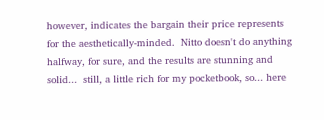however, indicates the bargain their price represents for the aesthetically-minded.  Nitto doesn't do anything halfway, for sure, and the results are stunning and solid...  still, a little rich for my pocketbook, so... here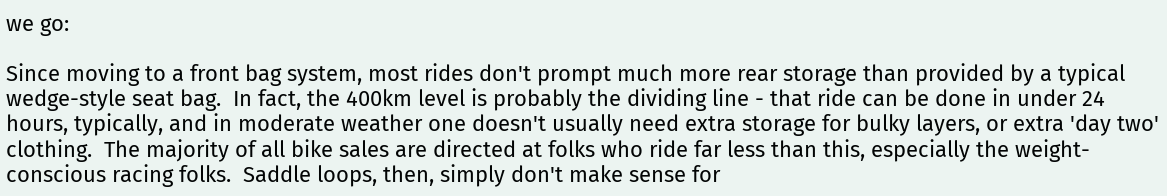we go:

Since moving to a front bag system, most rides don't prompt much more rear storage than provided by a typical wedge-style seat bag.  In fact, the 400km level is probably the dividing line - that ride can be done in under 24 hours, typically, and in moderate weather one doesn't usually need extra storage for bulky layers, or extra 'day two' clothing.  The majority of all bike sales are directed at folks who ride far less than this, especially the weight-conscious racing folks.  Saddle loops, then, simply don't make sense for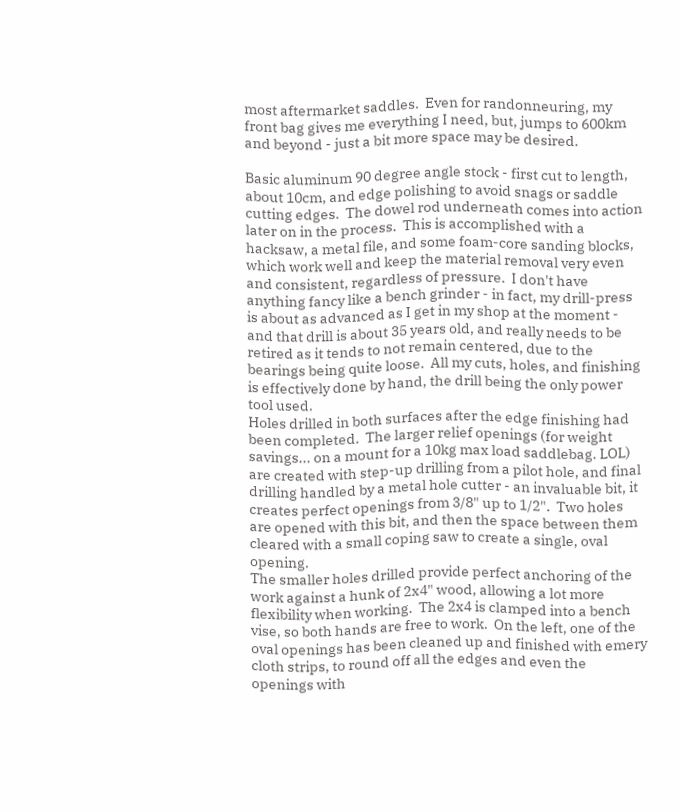most aftermarket saddles.  Even for randonneuring, my front bag gives me everything I need, but, jumps to 600km and beyond - just a bit more space may be desired.

Basic aluminum 90 degree angle stock - first cut to length, about 10cm, and edge polishing to avoid snags or saddle cutting edges.  The dowel rod underneath comes into action later on in the process.  This is accomplished with a hacksaw, a metal file, and some foam-core sanding blocks, which work well and keep the material removal very even and consistent, regardless of pressure.  I don't have anything fancy like a bench grinder - in fact, my drill-press is about as advanced as I get in my shop at the moment - and that drill is about 35 years old, and really needs to be retired as it tends to not remain centered, due to the bearings being quite loose.  All my cuts, holes, and finishing is effectively done by hand, the drill being the only power tool used.
Holes drilled in both surfaces after the edge finishing had been completed.  The larger relief openings (for weight savings... on a mount for a 10kg max load saddlebag. LOL) are created with step-up drilling from a pilot hole, and final drilling handled by a metal hole cutter - an invaluable bit, it creates perfect openings from 3/8" up to 1/2".  Two holes are opened with this bit, and then the space between them cleared with a small coping saw to create a single, oval opening.
The smaller holes drilled provide perfect anchoring of the work against a hunk of 2x4" wood, allowing a lot more flexibility when working.  The 2x4 is clamped into a bench vise, so both hands are free to work.  On the left, one of the oval openings has been cleaned up and finished with emery cloth strips, to round off all the edges and even the openings with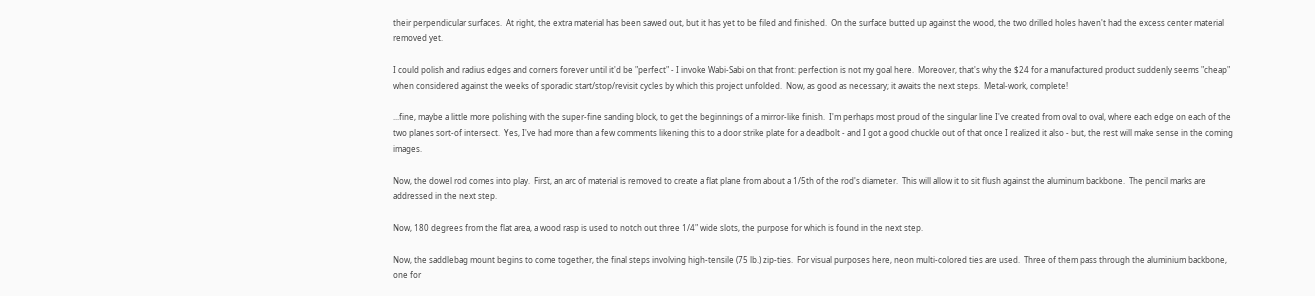their perpendicular surfaces.  At right, the extra material has been sawed out, but it has yet to be filed and finished.  On the surface butted up against the wood, the two drilled holes haven't had the excess center material removed yet.

I could polish and radius edges and corners forever until it'd be "perfect" - I invoke Wabi-Sabi on that front: perfection is not my goal here.  Moreover, that's why the $24 for a manufactured product suddenly seems "cheap" when considered against the weeks of sporadic start/stop/revisit cycles by which this project unfolded.  Now, as good as necessary; it awaits the next steps.  Metal-work, complete!

...fine, maybe a little more polishing with the super-fine sanding block, to get the beginnings of a mirror-like finish.  I'm perhaps most proud of the singular line I've created from oval to oval, where each edge on each of the two planes sort-of intersect.  Yes, I've had more than a few comments likening this to a door strike plate for a deadbolt - and I got a good chuckle out of that once I realized it also - but, the rest will make sense in the coming images.

Now, the dowel rod comes into play.  First, an arc of material is removed to create a flat plane from about a 1/5th of the rod's diameter.  This will allow it to sit flush against the aluminum backbone.  The pencil marks are addressed in the next step.

Now, 180 degrees from the flat area, a wood rasp is used to notch out three 1/4" wide slots, the purpose for which is found in the next step.

Now, the saddlebag mount begins to come together, the final steps involving high-tensile (75 lb.) zip-ties.  For visual purposes here, neon multi-colored ties are used.  Three of them pass through the aluminium backbone, one for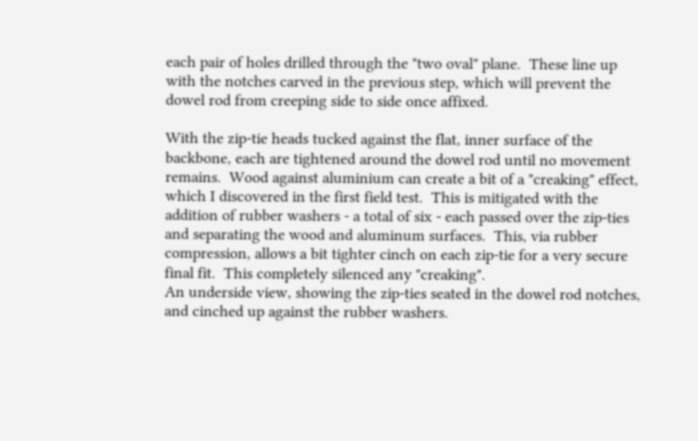each pair of holes drilled through the "two oval" plane.  These line up with the notches carved in the previous step, which will prevent the dowel rod from creeping side to side once affixed.

With the zip-tie heads tucked against the flat, inner surface of the backbone, each are tightened around the dowel rod until no movement remains.  Wood against aluminium can create a bit of a "creaking" effect, which I discovered in the first field test.  This is mitigated with the addition of rubber washers - a total of six - each passed over the zip-ties and separating the wood and aluminum surfaces.  This, via rubber compression, allows a bit tighter cinch on each zip-tie for a very secure final fit.  This completely silenced any "creaking".
An underside view, showing the zip-ties seated in the dowel rod notches, and cinched up against the rubber washers.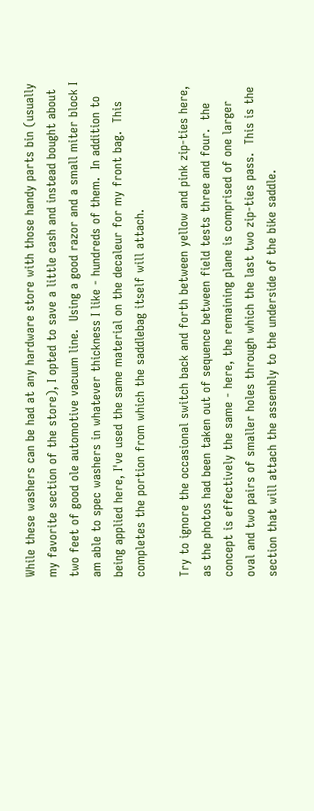While these washers can be had at any hardware store with those handy parts bin (usually my favorite section of the store), I opted to save a little cash and instead bought about two feet of good ole automotive vacuum line.  Using a good razor and a small miter block I am able to spec washers in whatever thickness I like - hundreds of them.  In addition to being applied here, I've used the same material on the decaleur for my front bag.  This completes the portion from which the saddlebag itself will attach.

Try to ignore the occasional switch back and forth between yellow and pink zip-ties here, as the photos had been taken out of sequence between field tests three and four.  the concept is effectively the same - here, the remaining plane is comprised of one larger oval and two pairs of smaller holes through which the last two zip-ties pass.  This is the section that will attach the assembly to the underside of the bike saddle.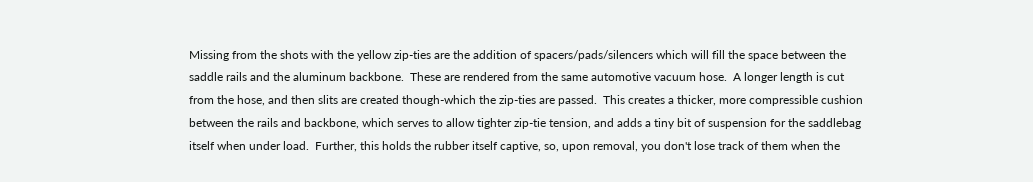Missing from the shots with the yellow zip-ties are the addition of spacers/pads/silencers which will fill the space between the saddle rails and the aluminum backbone.  These are rendered from the same automotive vacuum hose.  A longer length is cut from the hose, and then slits are created though-which the zip-ties are passed.  This creates a thicker, more compressible cushion between the rails and backbone, which serves to allow tighter zip-tie tension, and adds a tiny bit of suspension for the saddlebag itself when under load.  Further, this holds the rubber itself captive, so, upon removal, you don't lose track of them when the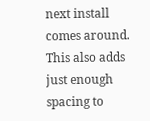next install comes around.  This also adds just enough spacing to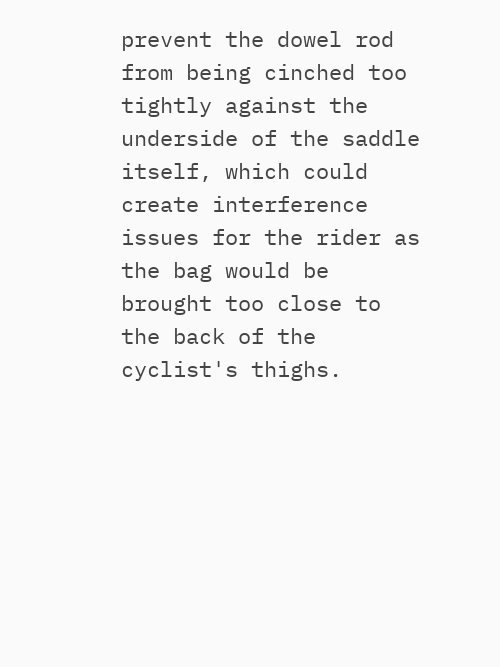prevent the dowel rod from being cinched too tightly against the underside of the saddle itself, which could create interference issues for the rider as the bag would be brought too close to the back of the cyclist's thighs.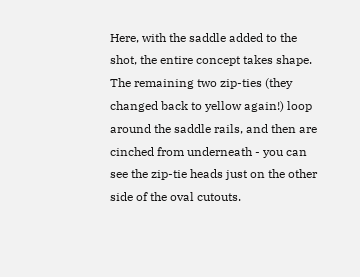Here, with the saddle added to the shot, the entire concept takes shape.  The remaining two zip-ties (they changed back to yellow again!) loop around the saddle rails, and then are cinched from underneath - you can see the zip-tie heads just on the other side of the oval cutouts.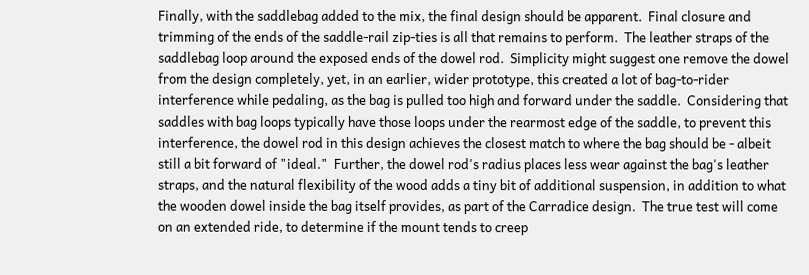Finally, with the saddlebag added to the mix, the final design should be apparent.  Final closure and trimming of the ends of the saddle-rail zip-ties is all that remains to perform.  The leather straps of the saddlebag loop around the exposed ends of the dowel rod.  Simplicity might suggest one remove the dowel from the design completely, yet, in an earlier, wider prototype, this created a lot of bag-to-rider interference while pedaling, as the bag is pulled too high and forward under the saddle.  Considering that saddles with bag loops typically have those loops under the rearmost edge of the saddle, to prevent this interference, the dowel rod in this design achieves the closest match to where the bag should be - albeit still a bit forward of "ideal."  Further, the dowel rod's radius places less wear against the bag's leather straps, and the natural flexibility of the wood adds a tiny bit of additional suspension, in addition to what the wooden dowel inside the bag itself provides, as part of the Carradice design.  The true test will come on an extended ride, to determine if the mount tends to creep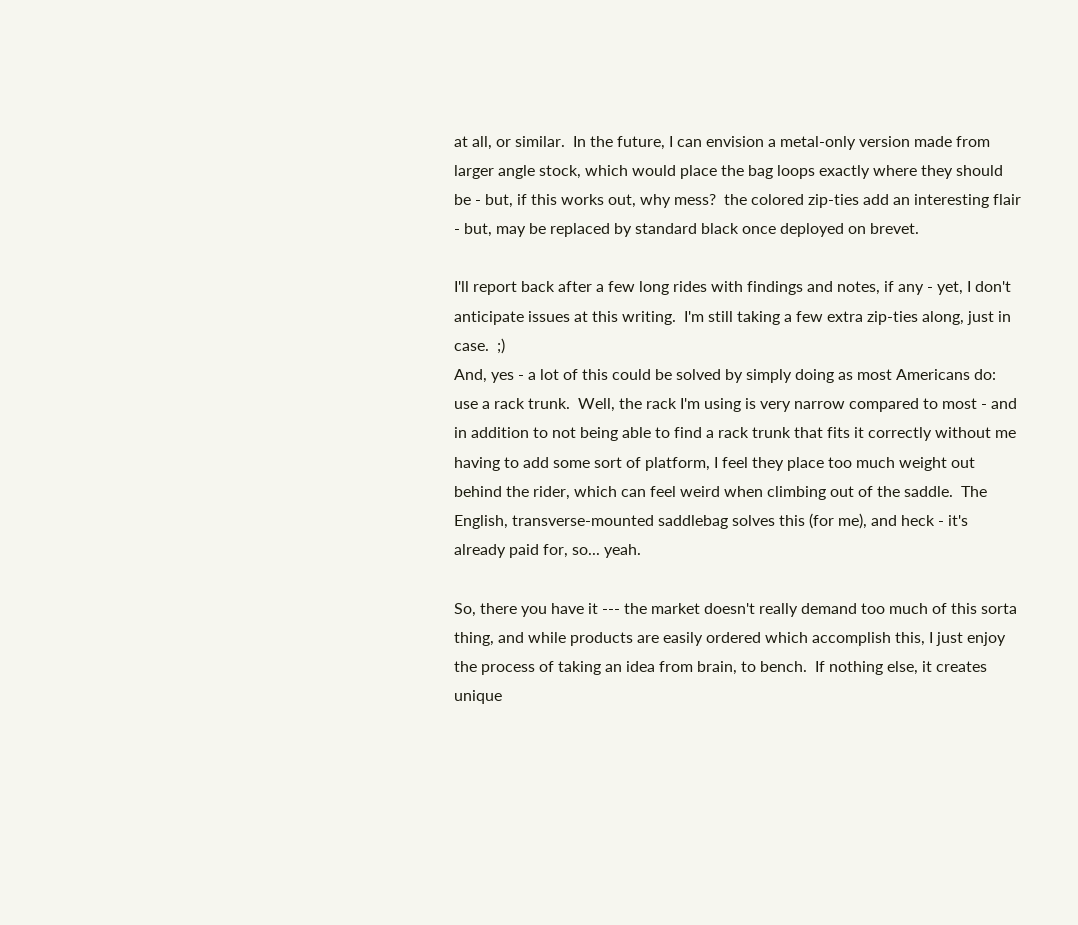at all, or similar.  In the future, I can envision a metal-only version made from larger angle stock, which would place the bag loops exactly where they should be - but, if this works out, why mess?  the colored zip-ties add an interesting flair - but, may be replaced by standard black once deployed on brevet.

I'll report back after a few long rides with findings and notes, if any - yet, I don't anticipate issues at this writing.  I'm still taking a few extra zip-ties along, just in case.  ;)
And, yes - a lot of this could be solved by simply doing as most Americans do:  use a rack trunk.  Well, the rack I'm using is very narrow compared to most - and in addition to not being able to find a rack trunk that fits it correctly without me having to add some sort of platform, I feel they place too much weight out behind the rider, which can feel weird when climbing out of the saddle.  The English, transverse-mounted saddlebag solves this (for me), and heck - it's already paid for, so... yeah.

So, there you have it --- the market doesn't really demand too much of this sorta thing, and while products are easily ordered which accomplish this, I just enjoy the process of taking an idea from brain, to bench.  If nothing else, it creates unique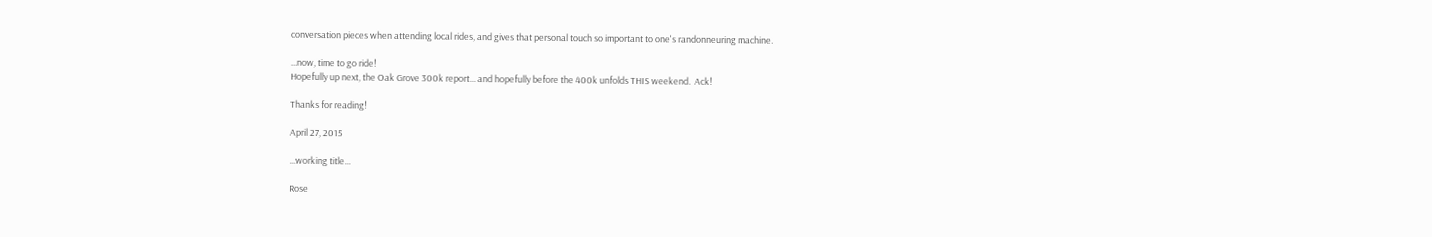conversation pieces when attending local rides, and gives that personal touch so important to one's randonneuring machine.

...now, time to go ride!
Hopefully up next, the Oak Grove 300k report... and hopefully before the 400k unfolds THIS weekend.  Ack!

Thanks for reading!

April 27, 2015

...working title...

Rose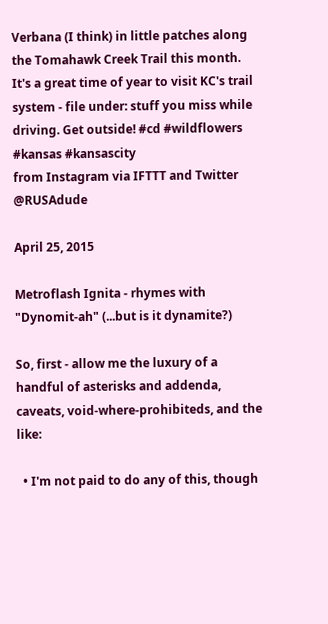Verbana (I think) in little patches along the Tomahawk Creek Trail this month. It's a great time of year to visit KC's trail system - file under: stuff you miss while driving. Get outside! #cd #wildflowers #kansas #kansascity
from Instagram via IFTTT and Twitter @RUSAdude

April 25, 2015

Metroflash Ignita - rhymes with "Dynomit-ah" (...but is it dynamite?)

So, first - allow me the luxury of a handful of asterisks and addenda, caveats, void-where-prohibiteds, and the like:

  • I'm not paid to do any of this, though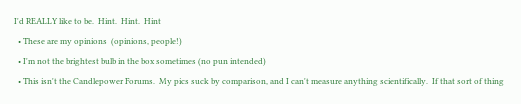I'd REALLY like to be.  Hint.  Hint.  Hint
  • These are my opinions  (opinions, people!)
  • I'm not the brightest bulb in the box sometimes (no pun intended)
  • This isn't the Candlepower Forums.  My pics suck by comparison, and I can't measure anything scientifically.  If that sort of thing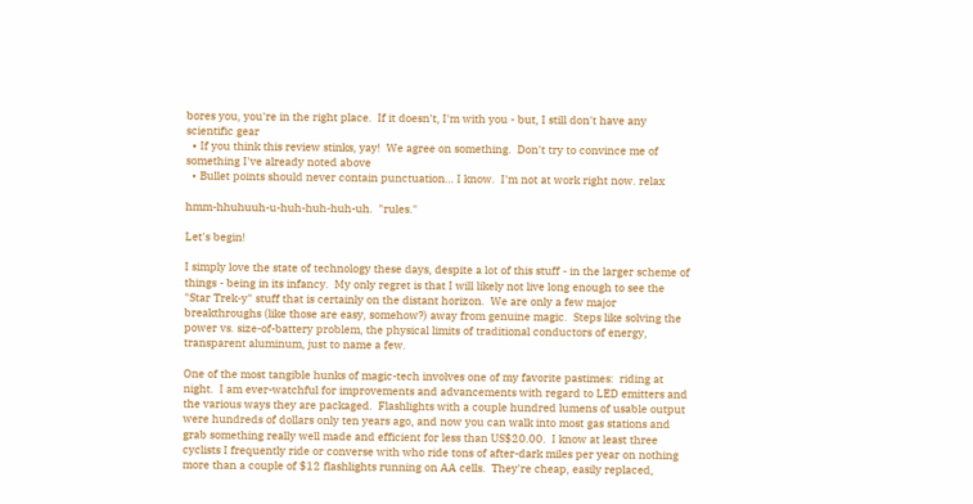bores you, you're in the right place.  If it doesn't, I'm with you - but, I still don't have any scientific gear
  • If you think this review stinks, yay!  We agree on something.  Don't try to convince me of something I've already noted above
  • Bullet points should never contain punctuation... I know.  I'm not at work right now. relax

hmm-hhuhuuh-u-huh-huh-huh-uh.  "rules."

Let's begin!

I simply love the state of technology these days, despite a lot of this stuff - in the larger scheme of things - being in its infancy.  My only regret is that I will likely not live long enough to see the "Star Trek-y" stuff that is certainly on the distant horizon.  We are only a few major breakthroughs (like those are easy, somehow?) away from genuine magic.  Steps like solving the power vs. size-of-battery problem, the physical limits of traditional conductors of energy, transparent aluminum, just to name a few.

One of the most tangible hunks of magic-tech involves one of my favorite pastimes:  riding at night.  I am ever-watchful for improvements and advancements with regard to LED emitters and the various ways they are packaged.  Flashlights with a couple hundred lumens of usable output were hundreds of dollars only ten years ago, and now you can walk into most gas stations and grab something really well made and efficient for less than US$20.00.  I know at least three cyclists I frequently ride or converse with who ride tons of after-dark miles per year on nothing more than a couple of $12 flashlights running on AA cells.  They're cheap, easily replaced,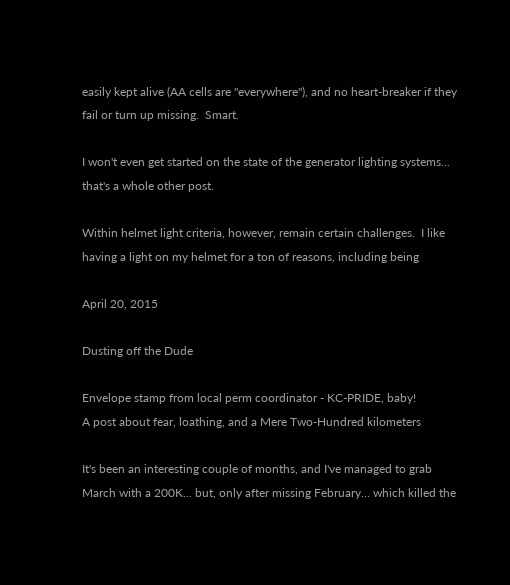easily kept alive (AA cells are "everywhere"), and no heart-breaker if they fail or turn up missing.  Smart.

I won't even get started on the state of the generator lighting systems... that's a whole other post.

Within helmet light criteria, however, remain certain challenges.  I like having a light on my helmet for a ton of reasons, including being

April 20, 2015

Dusting off the Dude

Envelope stamp from local perm coordinator - KC-PRIDE, baby!
A post about fear, loathing, and a Mere Two-Hundred kilometers

It's been an interesting couple of months, and I've managed to grab March with a 200K... but, only after missing February... which killed the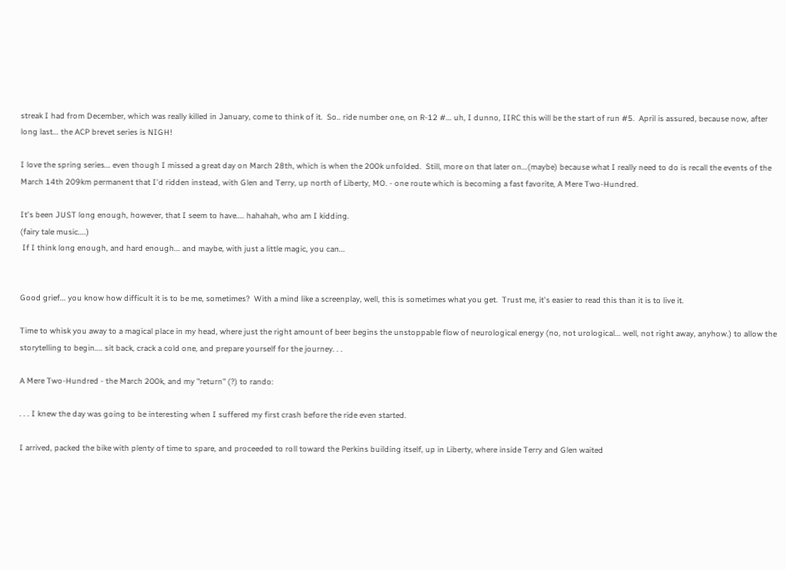streak I had from December, which was really killed in January, come to think of it.  So.. ride number one, on R-12 #... uh, I dunno, IIRC this will be the start of run #5.  April is assured, because now, after long last... the ACP brevet series is NIGH!

I love the spring series... even though I missed a great day on March 28th, which is when the 200k unfolded.  Still, more on that later on...(maybe) because what I really need to do is recall the events of the March 14th 209km permanent that I'd ridden instead, with Glen and Terry, up north of Liberty, MO. - one route which is becoming a fast favorite, A Mere Two-Hundred.

It's been JUST long enough, however, that I seem to have.... hahahah, who am I kidding.
(fairy tale music....)
 If I think long enough, and hard enough... and maybe, with just a little magic, you can...


Good grief... you know how difficult it is to be me, sometimes?  With a mind like a screenplay, well, this is sometimes what you get.  Trust me, it's easier to read this than it is to live it.

Time to whisk you away to a magical place in my head, where just the right amount of beer begins the unstoppable flow of neurological energy (no, not urological... well, not right away, anyhow.) to allow the storytelling to begin.... sit back, crack a cold one, and prepare yourself for the journey. . .

A Mere Two-Hundred - the March 200k, and my "return" (?) to rando:

. . . I knew the day was going to be interesting when I suffered my first crash before the ride even started.

I arrived, packed the bike with plenty of time to spare, and proceeded to roll toward the Perkins building itself, up in Liberty, where inside Terry and Glen waited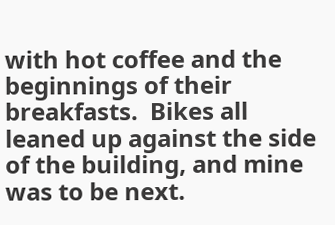with hot coffee and the beginnings of their breakfasts.  Bikes all leaned up against the side of the building, and mine was to be next.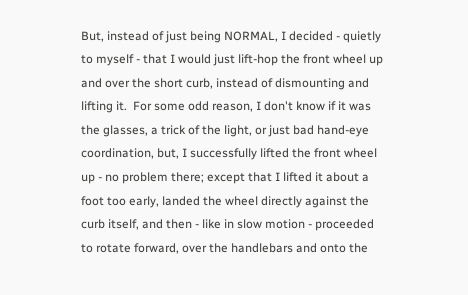But, instead of just being NORMAL, I decided - quietly to myself - that I would just lift-hop the front wheel up and over the short curb, instead of dismounting and lifting it.  For some odd reason, I don't know if it was the glasses, a trick of the light, or just bad hand-eye coordination, but, I successfully lifted the front wheel up - no problem there; except that I lifted it about a foot too early, landed the wheel directly against the curb itself, and then - like in slow motion - proceeded to rotate forward, over the handlebars and onto the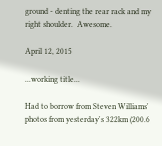ground - denting the rear rack and my right shoulder.  Awesome.

April 12, 2015

...working title...

Had to borrow from Steven Williams' photos from yesterday's 322km (200.6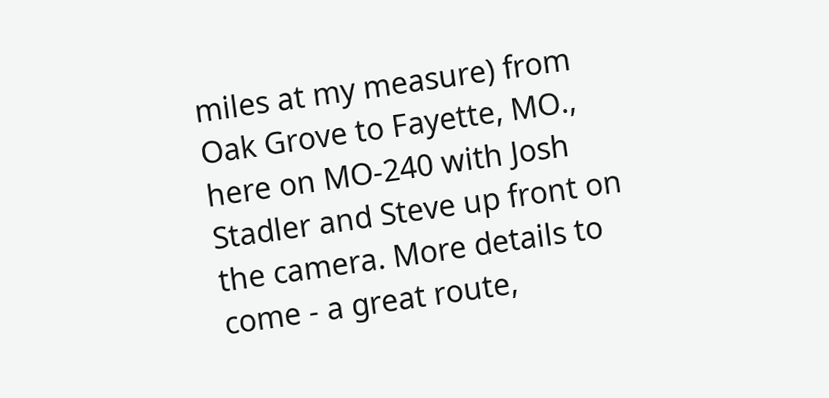miles at my measure) from Oak Grove to Fayette, MO., here on MO-240 with Josh Stadler and Steve up front on the camera. More details to come - a great route,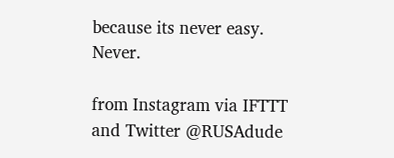because its never easy. Never.

from Instagram via IFTTT and Twitter @RUSAdude